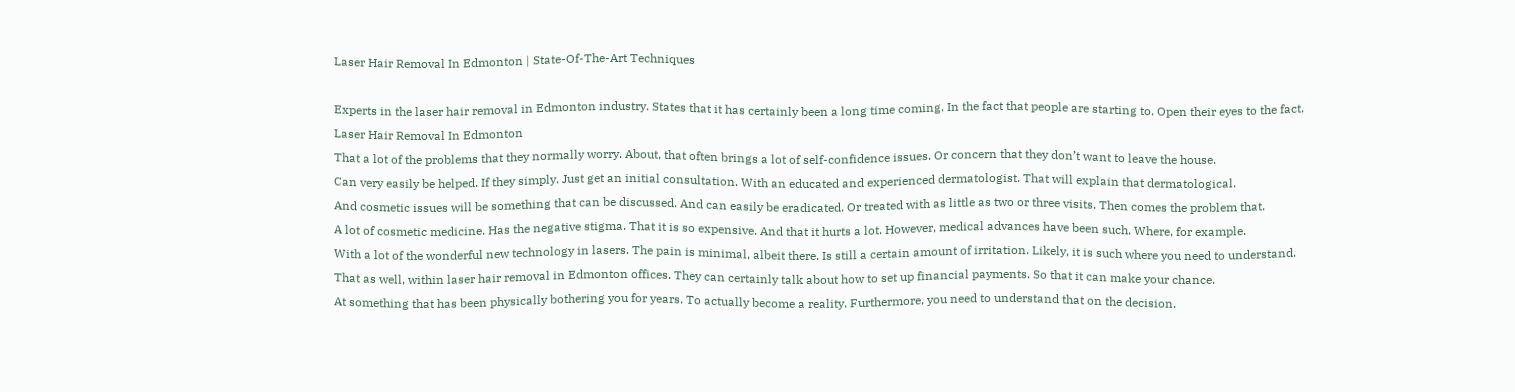Laser Hair Removal In Edmonton | State-Of-The-Art Techniques

Experts in the laser hair removal in Edmonton industry. States that it has certainly been a long time coming. In the fact that people are starting to. Open their eyes to the fact.
Laser Hair Removal In Edmonton
That a lot of the problems that they normally worry. About, that often brings a lot of self-confidence issues. Or concern that they don’t want to leave the house.
Can very easily be helped. If they simply. Just get an initial consultation. With an educated and experienced dermatologist. That will explain that dermatological.
And cosmetic issues will be something that can be discussed. And can easily be eradicated. Or treated with as little as two or three visits. Then comes the problem that.
A lot of cosmetic medicine. Has the negative stigma. That it is so expensive. And that it hurts a lot. However, medical advances have been such. Where, for example.
With a lot of the wonderful new technology in lasers. The pain is minimal, albeit there. Is still a certain amount of irritation. Likely, it is such where you need to understand.
That as well, within laser hair removal in Edmonton offices. They can certainly talk about how to set up financial payments. So that it can make your chance.
At something that has been physically bothering you for years. To actually become a reality. Furthermore, you need to understand that on the decision.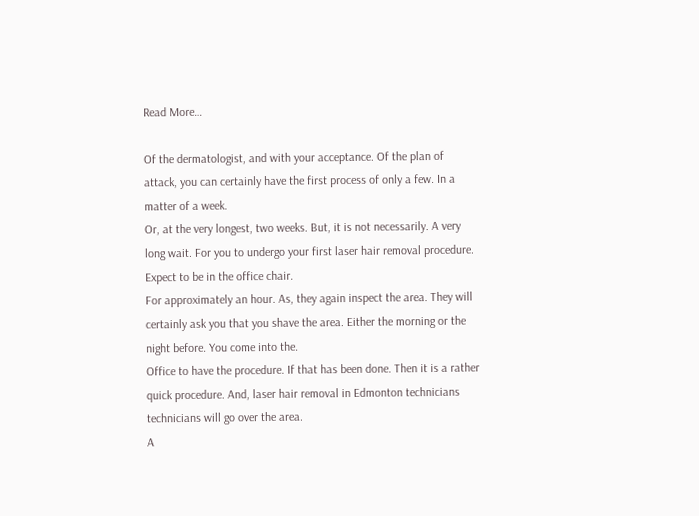Read More…

Of the dermatologist, and with your acceptance. Of the plan of attack, you can certainly have the first process of only a few. In a matter of a week.
Or, at the very longest, two weeks. But, it is not necessarily. A very long wait. For you to undergo your first laser hair removal procedure. Expect to be in the office chair.
For approximately an hour. As, they again inspect the area. They will certainly ask you that you shave the area. Either the morning or the night before. You come into the.
Office to have the procedure. If that has been done. Then it is a rather quick procedure. And, laser hair removal in Edmonton technicians technicians will go over the area.
A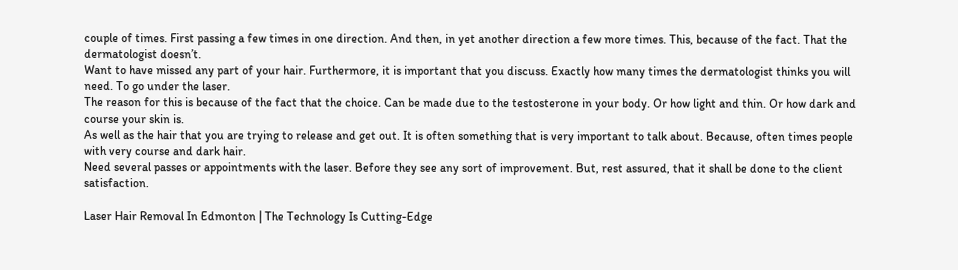couple of times. First passing a few times in one direction. And then, in yet another direction a few more times. This, because of the fact. That the dermatologist doesn’t.
Want to have missed any part of your hair. Furthermore, it is important that you discuss. Exactly how many times the dermatologist thinks you will need. To go under the laser.
The reason for this is because of the fact that the choice. Can be made due to the testosterone in your body. Or how light and thin. Or how dark and course your skin is.
As well as the hair that you are trying to release and get out. It is often something that is very important to talk about. Because, often times people with very course and dark hair.
Need several passes or appointments with the laser. Before they see any sort of improvement. But, rest assured, that it shall be done to the client satisfaction.

Laser Hair Removal In Edmonton | The Technology Is Cutting-Edge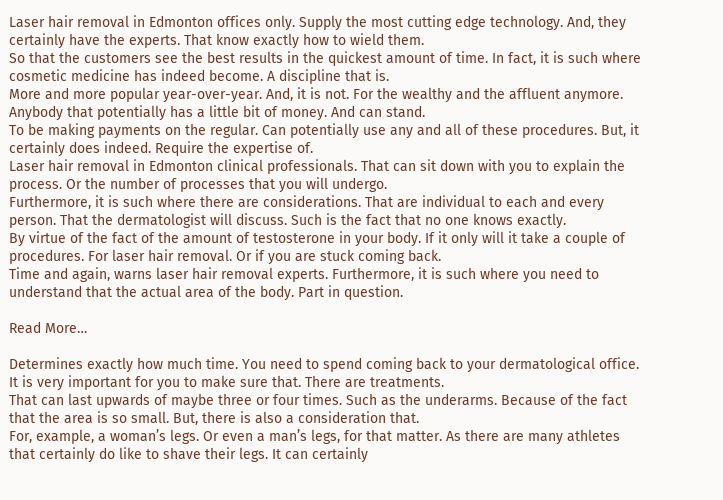Laser hair removal in Edmonton offices only. Supply the most cutting edge technology. And, they certainly have the experts. That know exactly how to wield them.
So that the customers see the best results in the quickest amount of time. In fact, it is such where cosmetic medicine has indeed become. A discipline that is.
More and more popular year-over-year. And, it is not. For the wealthy and the affluent anymore. Anybody that potentially has a little bit of money. And can stand.
To be making payments on the regular. Can potentially use any and all of these procedures. But, it certainly does indeed. Require the expertise of.
Laser hair removal in Edmonton clinical professionals. That can sit down with you to explain the process. Or the number of processes that you will undergo.
Furthermore, it is such where there are considerations. That are individual to each and every person. That the dermatologist will discuss. Such is the fact that no one knows exactly.
By virtue of the fact of the amount of testosterone in your body. If it only will it take a couple of procedures. For laser hair removal. Or if you are stuck coming back.
Time and again, warns laser hair removal experts. Furthermore, it is such where you need to understand that the actual area of the body. Part in question.

Read More…

Determines exactly how much time. You need to spend coming back to your dermatological office. It is very important for you to make sure that. There are treatments.
That can last upwards of maybe three or four times. Such as the underarms. Because of the fact that the area is so small. But, there is also a consideration that.
For, example, a woman’s legs. Or even a man’s legs, for that matter. As there are many athletes that certainly do like to shave their legs. It can certainly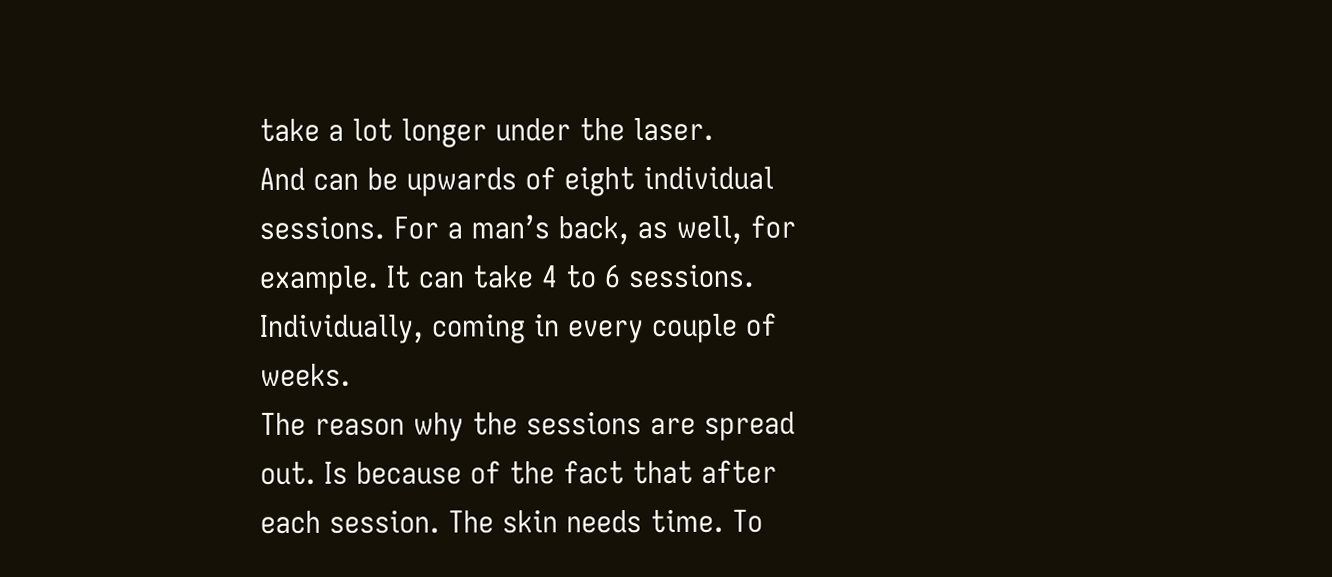take a lot longer under the laser.
And can be upwards of eight individual sessions. For a man’s back, as well, for example. It can take 4 to 6 sessions. Individually, coming in every couple of weeks.
The reason why the sessions are spread out. Is because of the fact that after each session. The skin needs time. To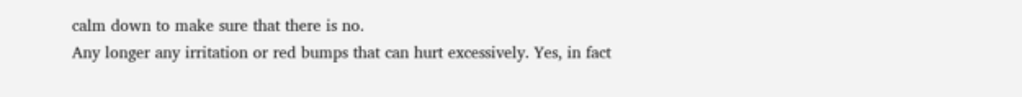calm down to make sure that there is no.
Any longer any irritation or red bumps that can hurt excessively. Yes, in fact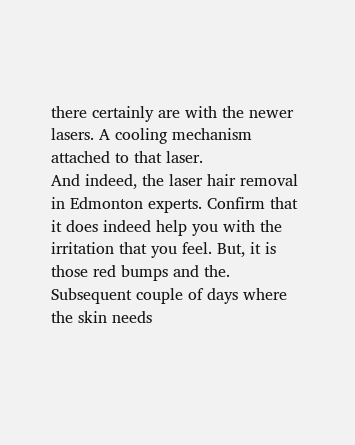there certainly are with the newer lasers. A cooling mechanism attached to that laser.
And indeed, the laser hair removal in Edmonton experts. Confirm that it does indeed help you with the irritation that you feel. But, it is those red bumps and the.
Subsequent couple of days where the skin needs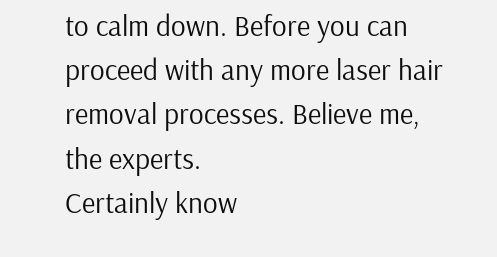to calm down. Before you can proceed with any more laser hair removal processes. Believe me, the experts.
Certainly know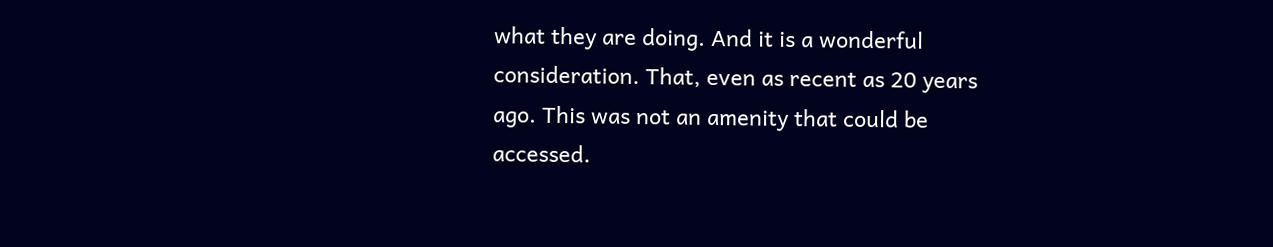what they are doing. And it is a wonderful consideration. That, even as recent as 20 years ago. This was not an amenity that could be accessed.